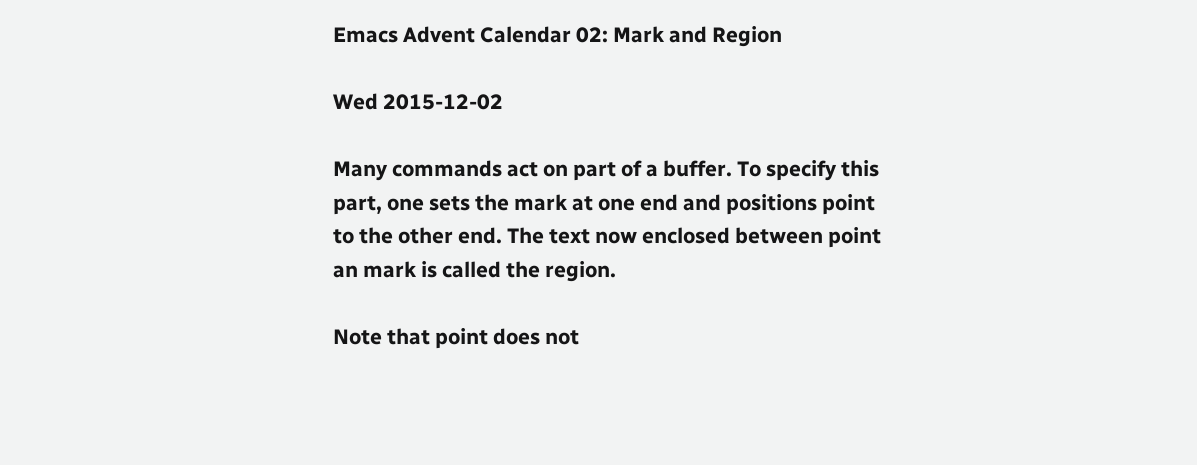Emacs Advent Calendar 02: Mark and Region

Wed 2015-12-02

Many commands act on part of a buffer. To specify this part, one sets the mark at one end and positions point to the other end. The text now enclosed between point an mark is called the region.

Note that point does not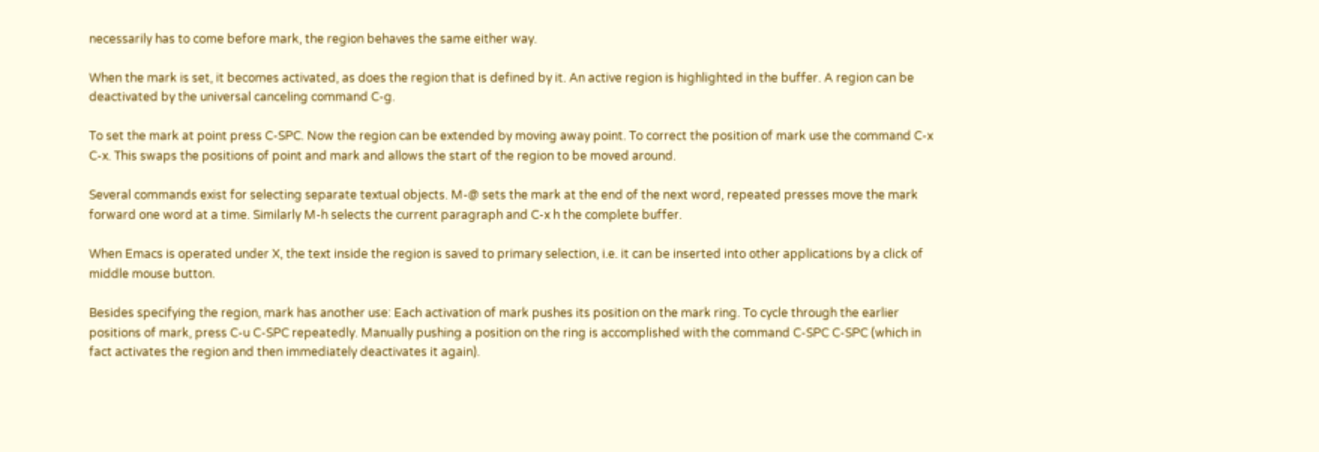necessarily has to come before mark, the region behaves the same either way.

When the mark is set, it becomes activated, as does the region that is defined by it. An active region is highlighted in the buffer. A region can be deactivated by the universal canceling command C-g.

To set the mark at point press C-SPC. Now the region can be extended by moving away point. To correct the position of mark use the command C-x C-x. This swaps the positions of point and mark and allows the start of the region to be moved around.

Several commands exist for selecting separate textual objects. M-@ sets the mark at the end of the next word, repeated presses move the mark forward one word at a time. Similarly M-h selects the current paragraph and C-x h the complete buffer.

When Emacs is operated under X, the text inside the region is saved to primary selection, i.e. it can be inserted into other applications by a click of middle mouse button.

Besides specifying the region, mark has another use: Each activation of mark pushes its position on the mark ring. To cycle through the earlier positions of mark, press C-u C-SPC repeatedly. Manually pushing a position on the ring is accomplished with the command C-SPC C-SPC (which in fact activates the region and then immediately deactivates it again).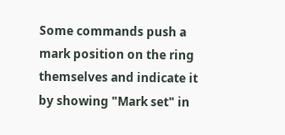Some commands push a mark position on the ring themselves and indicate it by showing "Mark set" in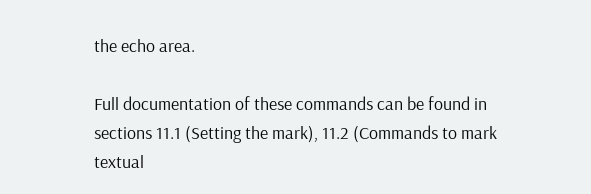the echo area.

Full documentation of these commands can be found in sections 11.1 (Setting the mark), 11.2 (Commands to mark textual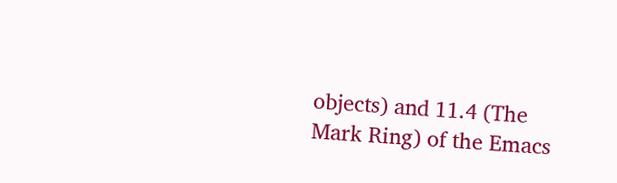objects) and 11.4 (The Mark Ring) of the Emacs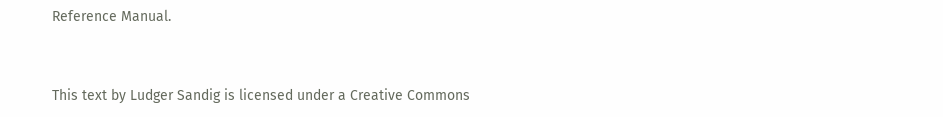Reference Manual.


This text by Ludger Sandig is licensed under a Creative Commons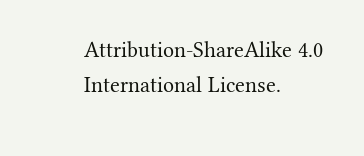Attribution-ShareAlike 4.0 International License.